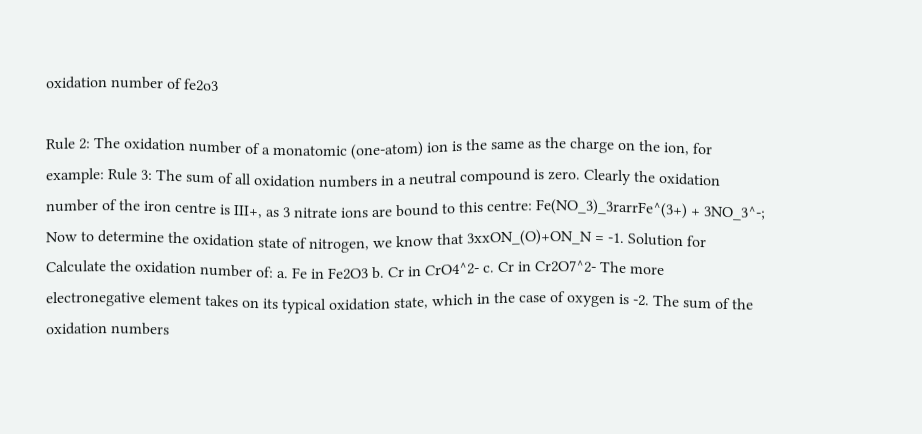oxidation number of fe2o3

Rule 2: The oxidation number of a monatomic (one-atom) ion is the same as the charge on the ion, for example: Rule 3: The sum of all oxidation numbers in a neutral compound is zero. Clearly the oxidation number of the iron centre is III+, as 3 nitrate ions are bound to this centre: Fe(NO_3)_3rarrFe^(3+) + 3NO_3^-; Now to determine the oxidation state of nitrogen, we know that 3xxON_(O)+ON_N = -1. Solution for Calculate the oxidation number of: a. Fe in Fe2O3 b. Cr in CrO4^2- c. Cr in Cr2O7^2- The more electronegative element takes on its typical oxidation state, which in the case of oxygen is -2. The sum of the oxidation numbers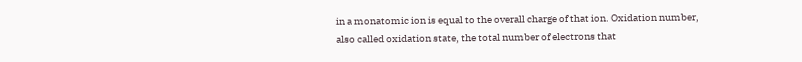in a monatomic ion is equal to the overall charge of that ion. Oxidation number, also called oxidation state, the total number of electrons that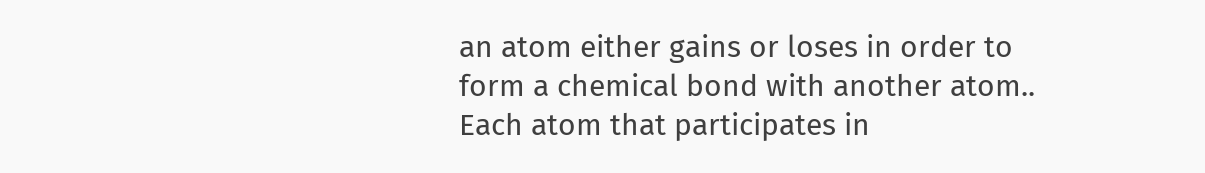an atom either gains or loses in order to form a chemical bond with another atom.. Each atom that participates in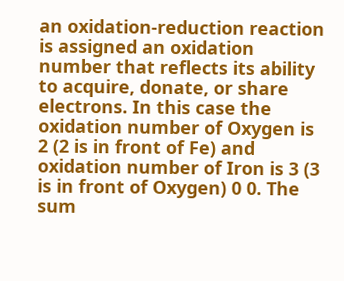an oxidation-reduction reaction is assigned an oxidation number that reflects its ability to acquire, donate, or share electrons. In this case the oxidation number of Oxygen is 2 (2 is in front of Fe) and oxidation number of Iron is 3 (3 is in front of Oxygen) 0 0. The sum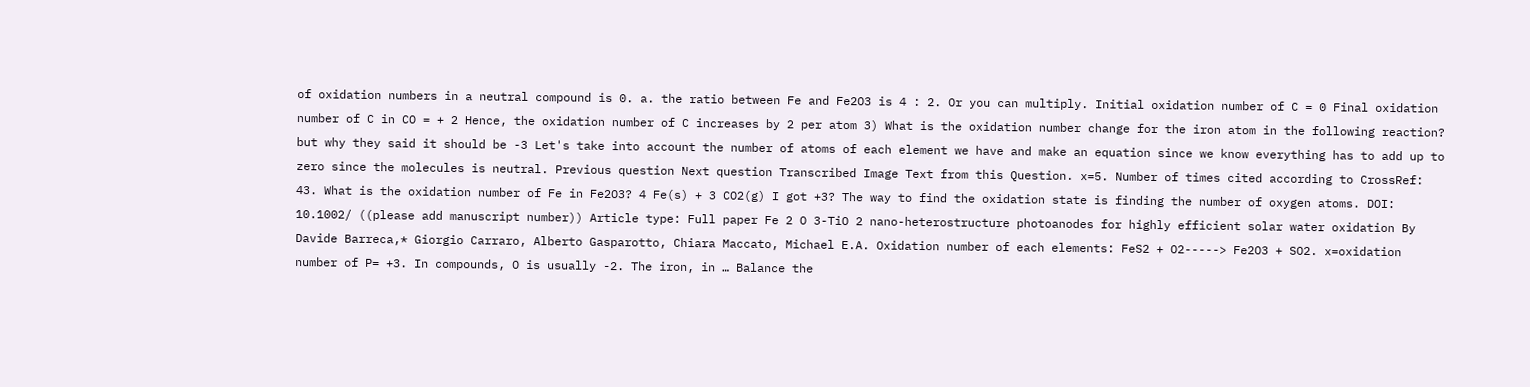of oxidation numbers in a neutral compound is 0. a. the ratio between Fe and Fe2O3 is 4 : 2. Or you can multiply. Initial oxidation number of C = 0 Final oxidation number of C in CO = + 2 Hence, the oxidation number of C increases by 2 per atom 3) What is the oxidation number change for the iron atom in the following reaction? but why they said it should be -3 Let's take into account the number of atoms of each element we have and make an equation since we know everything has to add up to zero since the molecules is neutral. Previous question Next question Transcribed Image Text from this Question. x=5. Number of times cited according to CrossRef: 43. What is the oxidation number of Fe in Fe2O3? 4 Fe(s) + 3 CO2(g) I got +3? The way to find the oxidation state is finding the number of oxygen atoms. DOI: 10.1002/ ((please add manuscript number)) Article type: Full paper Fe 2 O 3-TiO 2 nano-heterostructure photoanodes for highly efficient solar water oxidation By Davide Barreca,* Giorgio Carraro, Alberto Gasparotto, Chiara Maccato, Michael E.A. Oxidation number of each elements: FeS2 + O2-----> Fe2O3 + SO2. x=oxidation number of P= +3. In compounds, O is usually -2. The iron, in … Balance the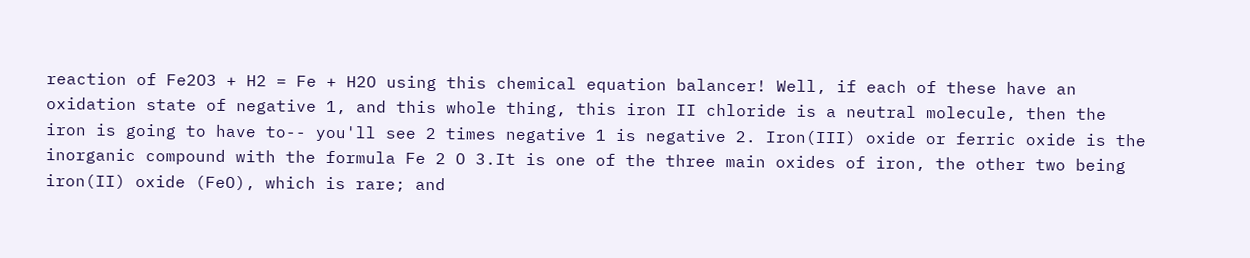reaction of Fe2O3 + H2 = Fe + H2O using this chemical equation balancer! Well, if each of these have an oxidation state of negative 1, and this whole thing, this iron II chloride is a neutral molecule, then the iron is going to have to-- you'll see 2 times negative 1 is negative 2. Iron(III) oxide or ferric oxide is the inorganic compound with the formula Fe 2 O 3.It is one of the three main oxides of iron, the other two being iron(II) oxide (FeO), which is rare; and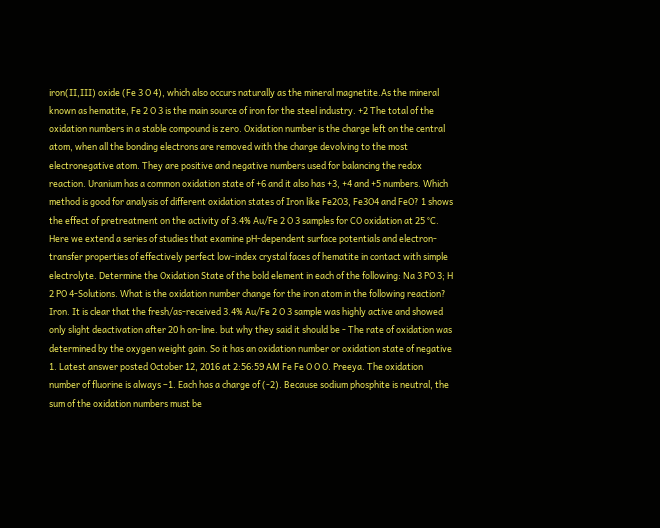iron(II,III) oxide (Fe 3 O 4), which also occurs naturally as the mineral magnetite.As the mineral known as hematite, Fe 2 O 3 is the main source of iron for the steel industry. +2 The total of the oxidation numbers in a stable compound is zero. Oxidation number is the charge left on the central atom, when all the bonding electrons are removed with the charge devolving to the most electronegative atom. They are positive and negative numbers used for balancing the redox reaction. Uranium has a common oxidation state of +6 and it also has +3, +4 and +5 numbers. Which method is good for analysis of different oxidation states of Iron like Fe2O3, Fe3O4 and FeO? 1 shows the effect of pretreatment on the activity of 3.4% Au/Fe 2 O 3 samples for CO oxidation at 25 °C. Here we extend a series of studies that examine pH-dependent surface potentials and electron-transfer properties of effectively perfect low-index crystal faces of hematite in contact with simple electrolyte. Determine the Oxidation State of the bold element in each of the following: Na 3 PO 3; H 2 PO 4-Solutions. What is the oxidation number change for the iron atom in the following reaction? Iron. It is clear that the fresh/as-received 3.4% Au/Fe 2 O 3 sample was highly active and showed only slight deactivation after 20 h on-line. but why they said it should be - The rate of oxidation was determined by the oxygen weight gain. So it has an oxidation number or oxidation state of negative 1. Latest answer posted October 12, 2016 at 2:56:59 AM Fe Fe O O O. Preeya. The oxidation number of fluorine is always –1. Each has a charge of (-2). Because sodium phosphite is neutral, the sum of the oxidation numbers must be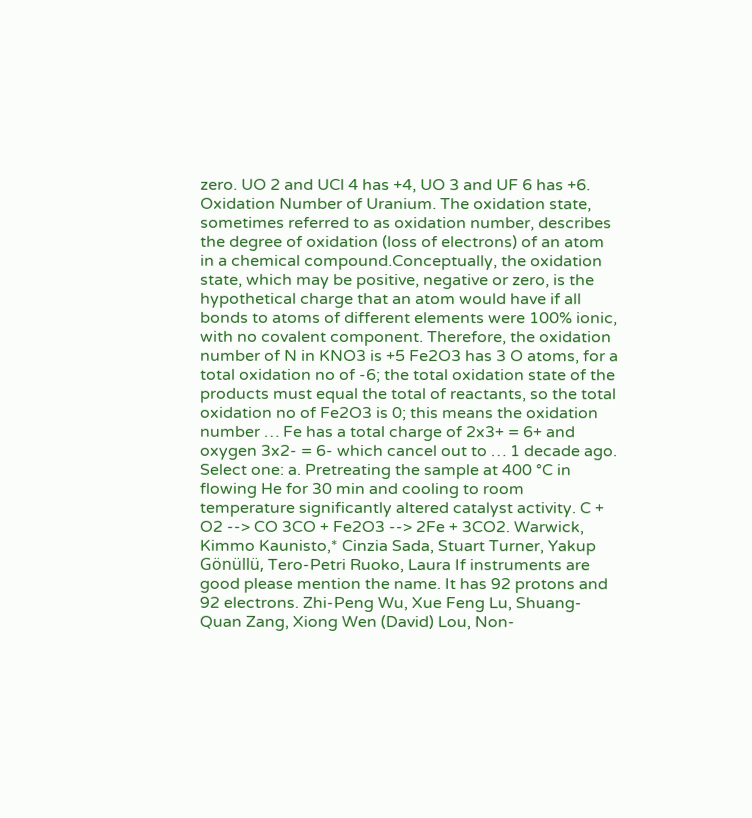zero. UO 2 and UCl 4 has +4, UO 3 and UF 6 has +6. Oxidation Number of Uranium. The oxidation state, sometimes referred to as oxidation number, describes the degree of oxidation (loss of electrons) of an atom in a chemical compound.Conceptually, the oxidation state, which may be positive, negative or zero, is the hypothetical charge that an atom would have if all bonds to atoms of different elements were 100% ionic, with no covalent component. Therefore, the oxidation number of N in KNO3 is +5 Fe2O3 has 3 O atoms, for a total oxidation no of -6; the total oxidation state of the products must equal the total of reactants, so the total oxidation no of Fe2O3 is 0; this means the oxidation number … Fe has a total charge of 2x3+ = 6+ and oxygen 3x2- = 6- which cancel out to … 1 decade ago. Select one: a. Pretreating the sample at 400 °C in flowing He for 30 min and cooling to room temperature significantly altered catalyst activity. C + O2 --> CO 3CO + Fe2O3 --> 2Fe + 3CO2. Warwick, Kimmo Kaunisto,* Cinzia Sada, Stuart Turner, Yakup Gönüllü, Tero-Petri Ruoko, Laura If instruments are good please mention the name. It has 92 protons and 92 electrons. Zhi‐Peng Wu, Xue Feng Lu, Shuang‐Quan Zang, Xiong Wen (David) Lou, Non‐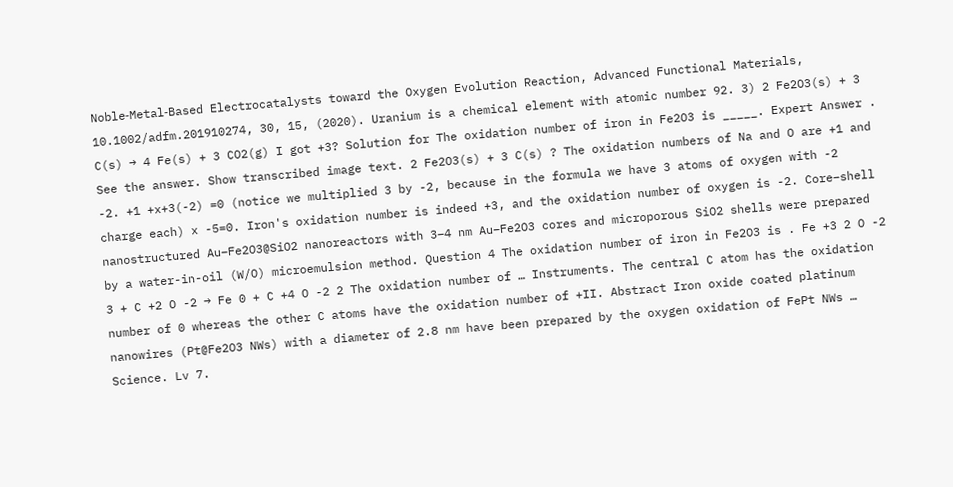Noble‐Metal‐Based Electrocatalysts toward the Oxygen Evolution Reaction, Advanced Functional Materials, 10.1002/adfm.201910274, 30, 15, (2020). Uranium is a chemical element with atomic number 92. 3) 2 Fe2O3(s) + 3 C(s) → 4 Fe(s) + 3 CO2(g) I got +3? Solution for The oxidation number of iron in Fe2O3 is _____. Expert Answer . See the answer. Show transcribed image text. 2 Fe2O3(s) + 3 C(s) ? The oxidation numbers of Na and O are +1 and -2. +1 +x+3(-2) =0 (notice we multiplied 3 by -2, because in the formula we have 3 atoms of oxygen with -2 charge each) x -5=0. Iron's oxidation number is indeed +3, and the oxidation number of oxygen is -2. Core–shell nanostructured Au–Fe2O3@SiO2 nanoreactors with 3–4 nm Au–Fe2O3 cores and microporous SiO2 shells were prepared by a water-in-oil (W/O) microemulsion method. Question 4 The oxidation number of iron in Fe2O3 is . Fe +3 2 O -2 3 + C +2 O -2 → Fe 0 + C +4 O -2 2 The oxidation number of … Instruments. The central C atom has the oxidation number of 0 whereas the other C atoms have the oxidation number of +II. Abstract Iron oxide coated platinum nanowires (Pt@Fe2O3 NWs) with a diameter of 2.8 nm have been prepared by the oxygen oxidation of FePt NWs … Science. Lv 7.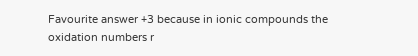Favourite answer +3 because in ionic compounds the oxidation numbers r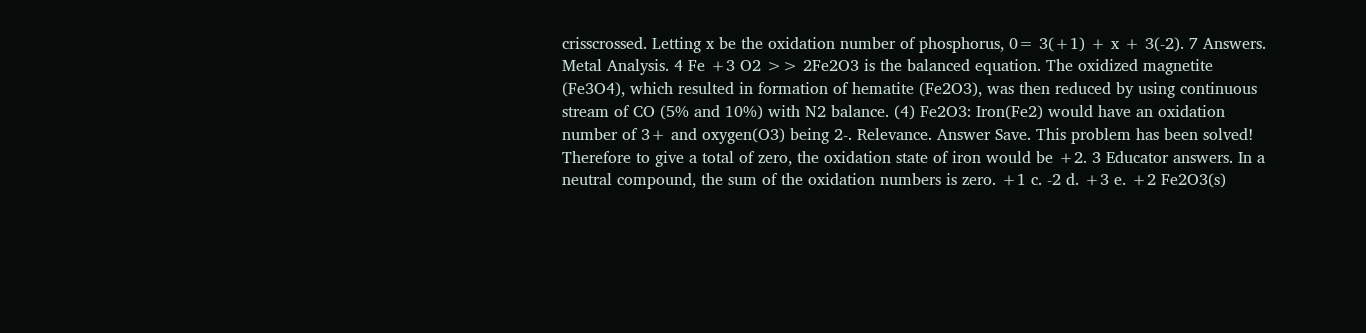crisscrossed. Letting x be the oxidation number of phosphorus, 0= 3(+1) + x + 3(-2). 7 Answers. Metal Analysis. 4 Fe +3 O2 >> 2Fe2O3 is the balanced equation. The oxidized magnetite (Fe3O4), which resulted in formation of hematite (Fe2O3), was then reduced by using continuous stream of CO (5% and 10%) with N2 balance. (4) Fe2O3: Iron(Fe2) would have an oxidation number of 3+ and oxygen(O3) being 2-. Relevance. Answer Save. This problem has been solved! Therefore to give a total of zero, the oxidation state of iron would be +2. 3 Educator answers. In a neutral compound, the sum of the oxidation numbers is zero. +1 c. -2 d. +3 e. +2 Fe2O3(s)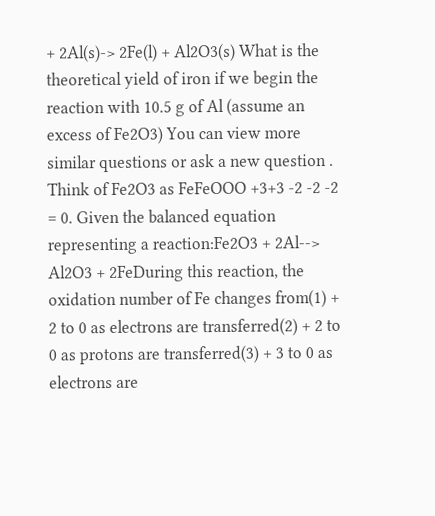+ 2Al(s)-> 2Fe(l) + Al2O3(s) What is the theoretical yield of iron if we begin the reaction with 10.5 g of Al (assume an excess of Fe2O3) You can view more similar questions or ask a new question . Think of Fe2O3 as FeFeOOO +3+3 -2 -2 -2 = 0. Given the balanced equation representing a reaction:Fe2O3 + 2Al--> Al2O3 + 2FeDuring this reaction, the oxidation number of Fe changes from(1) + 2 to 0 as electrons are transferred(2) + 2 to 0 as protons are transferred(3) + 3 to 0 as electrons are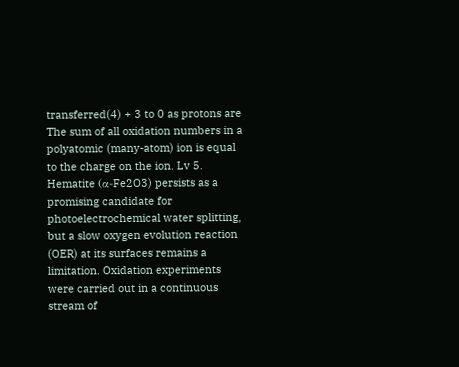transferred(4) + 3 to 0 as protons are The sum of all oxidation numbers in a polyatomic (many-atom) ion is equal to the charge on the ion. Lv 5. Hematite (α-Fe2O3) persists as a promising candidate for photoelectrochemical water splitting, but a slow oxygen evolution reaction (OER) at its surfaces remains a limitation. Oxidation experiments were carried out in a continuous stream of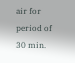air for period of 30 min.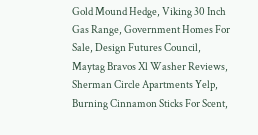Gold Mound Hedge, Viking 30 Inch Gas Range, Government Homes For Sale, Design Futures Council, Maytag Bravos Xl Washer Reviews, Sherman Circle Apartments Yelp, Burning Cinnamon Sticks For Scent,